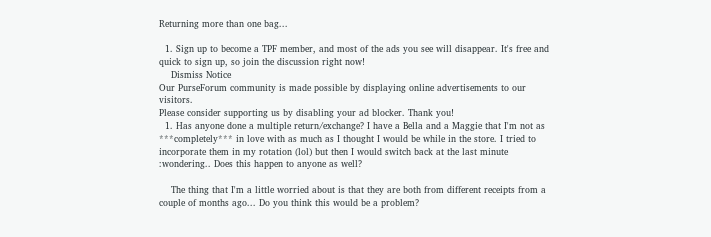Returning more than one bag...

  1. Sign up to become a TPF member, and most of the ads you see will disappear. It's free and quick to sign up, so join the discussion right now!
    Dismiss Notice
Our PurseForum community is made possible by displaying online advertisements to our visitors.
Please consider supporting us by disabling your ad blocker. Thank you!
  1. Has anyone done a multiple return/exchange? I have a Bella and a Maggie that I'm not as ***completely*** in love with as much as I thought I would be while in the store. I tried to incorporate them in my rotation (lol) but then I would switch back at the last minute :wondering.. Does this happen to anyone as well?

    The thing that I'm a little worried about is that they are both from different receipts from a couple of months ago... Do you think this would be a problem?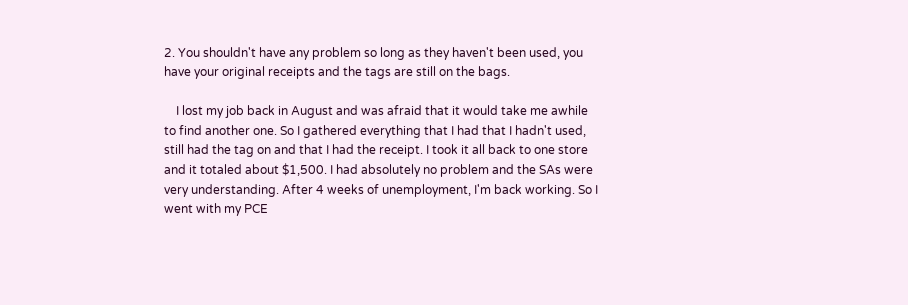2. You shouldn't have any problem so long as they haven't been used, you have your original receipts and the tags are still on the bags.

    I lost my job back in August and was afraid that it would take me awhile to find another one. So I gathered everything that I had that I hadn't used, still had the tag on and that I had the receipt. I took it all back to one store and it totaled about $1,500. I had absolutely no problem and the SAs were very understanding. After 4 weeks of unemployment, I'm back working. So I went with my PCE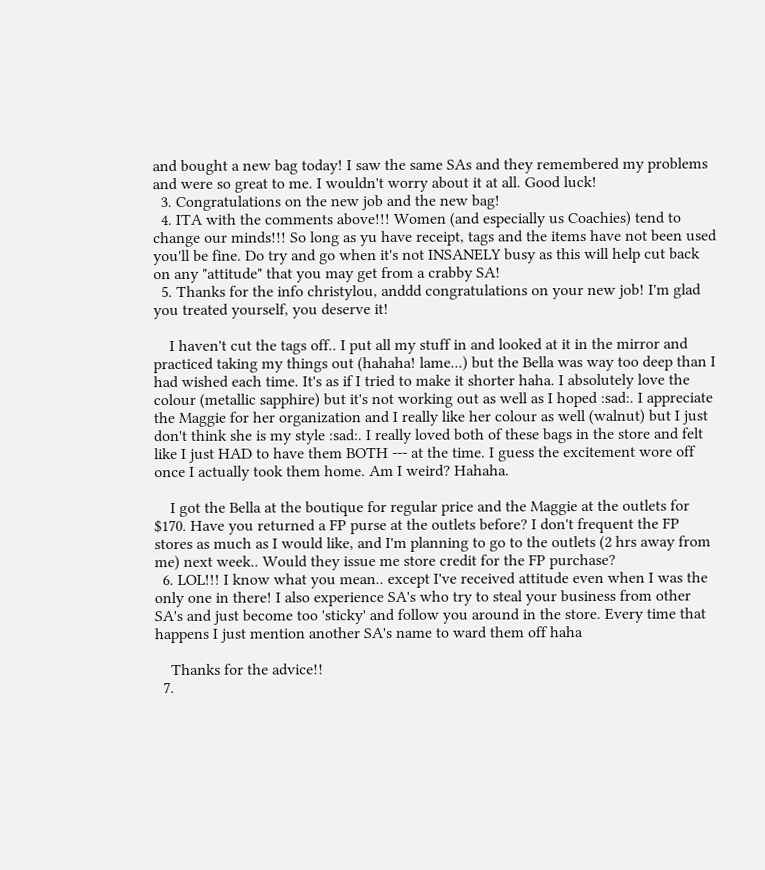and bought a new bag today! I saw the same SAs and they remembered my problems and were so great to me. I wouldn't worry about it at all. Good luck!
  3. Congratulations on the new job and the new bag!
  4. ITA with the comments above!!! Women (and especially us Coachies) tend to change our minds!!! So long as yu have receipt, tags and the items have not been used you'll be fine. Do try and go when it's not INSANELY busy as this will help cut back on any "attitude" that you may get from a crabby SA!
  5. Thanks for the info christylou, anddd congratulations on your new job! I'm glad you treated yourself, you deserve it!

    I haven't cut the tags off.. I put all my stuff in and looked at it in the mirror and practiced taking my things out (hahaha! lame...) but the Bella was way too deep than I had wished each time. It's as if I tried to make it shorter haha. I absolutely love the colour (metallic sapphire) but it's not working out as well as I hoped :sad:. I appreciate the Maggie for her organization and I really like her colour as well (walnut) but I just don't think she is my style :sad:. I really loved both of these bags in the store and felt like I just HAD to have them BOTH --- at the time. I guess the excitement wore off once I actually took them home. Am I weird? Hahaha.

    I got the Bella at the boutique for regular price and the Maggie at the outlets for $170. Have you returned a FP purse at the outlets before? I don't frequent the FP stores as much as I would like, and I'm planning to go to the outlets (2 hrs away from me) next week.. Would they issue me store credit for the FP purchase?
  6. LOL!!! I know what you mean.. except I've received attitude even when I was the only one in there! I also experience SA's who try to steal your business from other SA's and just become too 'sticky' and follow you around in the store. Every time that happens I just mention another SA's name to ward them off haha

    Thanks for the advice!!
  7.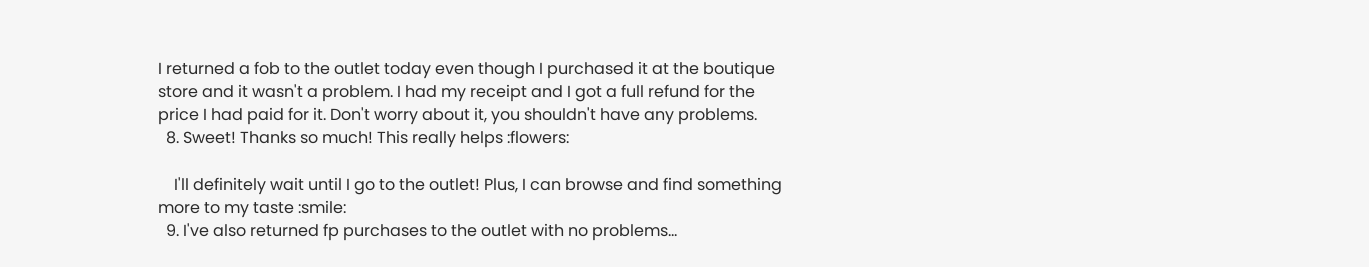I returned a fob to the outlet today even though I purchased it at the boutique store and it wasn't a problem. I had my receipt and I got a full refund for the price I had paid for it. Don't worry about it, you shouldn't have any problems.
  8. Sweet! Thanks so much! This really helps :flowers:

    I'll definitely wait until I go to the outlet! Plus, I can browse and find something more to my taste :smile:
  9. I've also returned fp purchases to the outlet with no problems...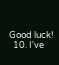Good luck!
  10. I've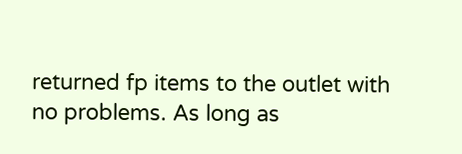returned fp items to the outlet with no problems. As long as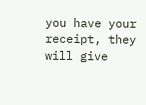you have your receipt, they will give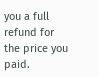you a full refund for the price you paid.